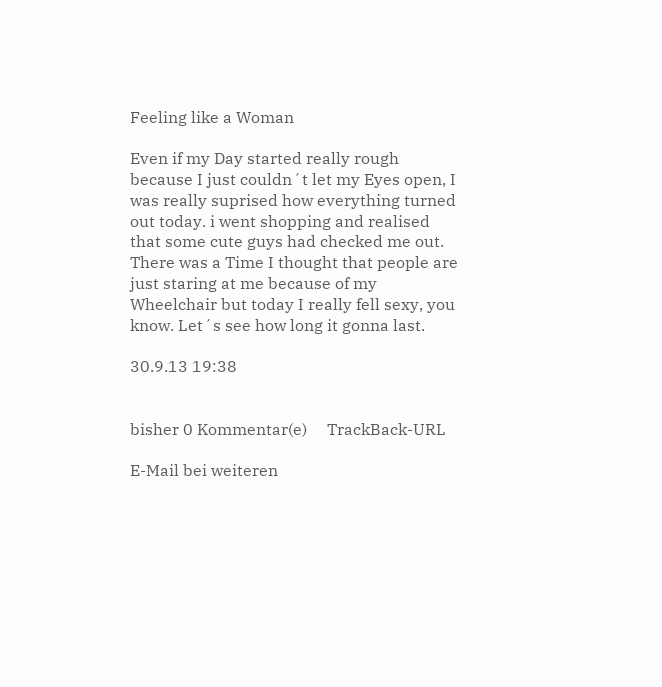Feeling like a Woman

Even if my Day started really rough because I just couldn´t let my Eyes open, I was really suprised how everything turned out today. i went shopping and realised that some cute guys had checked me out. There was a Time I thought that people are just staring at me because of my Wheelchair but today I really fell sexy, you know. Let´s see how long it gonna last.

30.9.13 19:38


bisher 0 Kommentar(e)     TrackBack-URL

E-Mail bei weiteren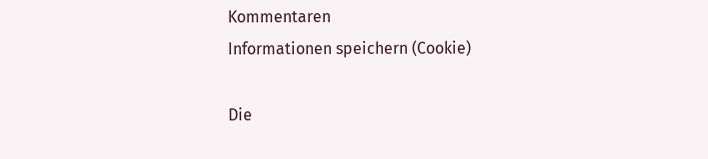Kommentaren
Informationen speichern (Cookie)

Die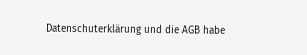Datenschuterklärung und die AGB habe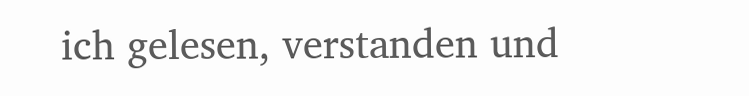ich gelesen, verstanden und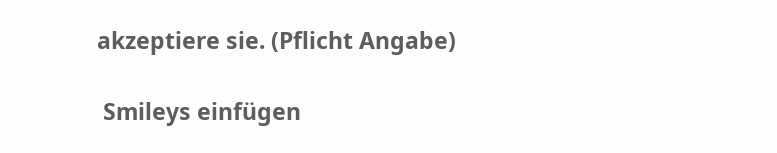akzeptiere sie. (Pflicht Angabe)

 Smileys einfügen